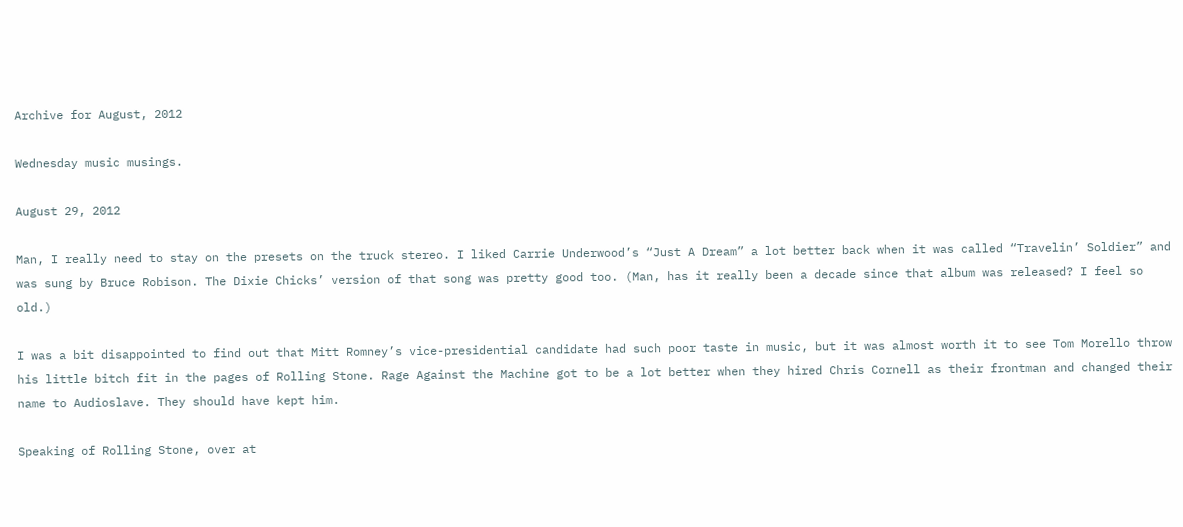Archive for August, 2012

Wednesday music musings.

August 29, 2012

Man, I really need to stay on the presets on the truck stereo. I liked Carrie Underwood’s “Just A Dream” a lot better back when it was called “Travelin’ Soldier” and was sung by Bruce Robison. The Dixie Chicks’ version of that song was pretty good too. (Man, has it really been a decade since that album was released? I feel so old.)

I was a bit disappointed to find out that Mitt Romney’s vice-presidential candidate had such poor taste in music, but it was almost worth it to see Tom Morello throw his little bitch fit in the pages of Rolling Stone. Rage Against the Machine got to be a lot better when they hired Chris Cornell as their frontman and changed their name to Audioslave. They should have kept him.

Speaking of Rolling Stone, over at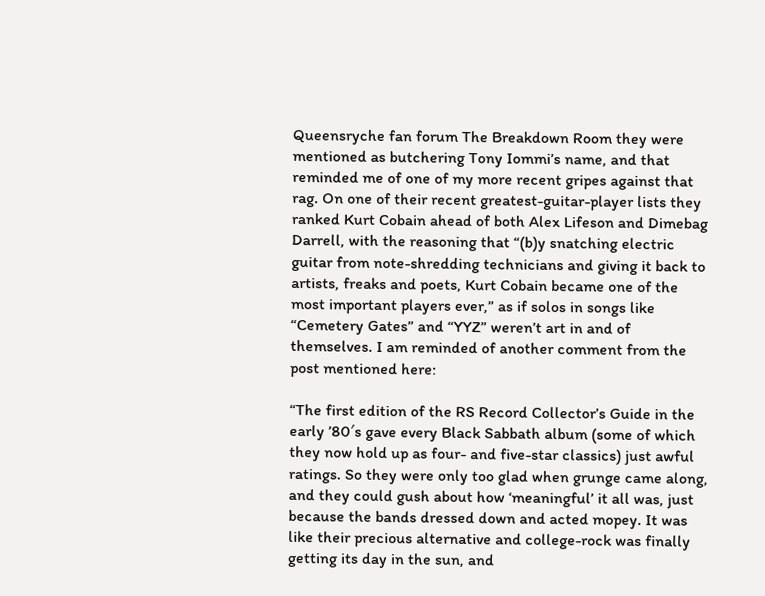Queensryche fan forum The Breakdown Room they were mentioned as butchering Tony Iommi’s name, and that reminded me of one of my more recent gripes against that rag. On one of their recent greatest-guitar-player lists they ranked Kurt Cobain ahead of both Alex Lifeson and Dimebag Darrell, with the reasoning that “(b)y snatching electric guitar from note-shredding technicians and giving it back to artists, freaks and poets, Kurt Cobain became one of the most important players ever,” as if solos in songs like “Cemetery Gates” and “YYZ” weren’t art in and of themselves. I am reminded of another comment from the post mentioned here:

“The first edition of the RS Record Collector’s Guide in the early ’80′s gave every Black Sabbath album (some of which they now hold up as four- and five-star classics) just awful ratings. So they were only too glad when grunge came along, and they could gush about how ‘meaningful’ it all was, just because the bands dressed down and acted mopey. It was like their precious alternative and college-rock was finally getting its day in the sun, and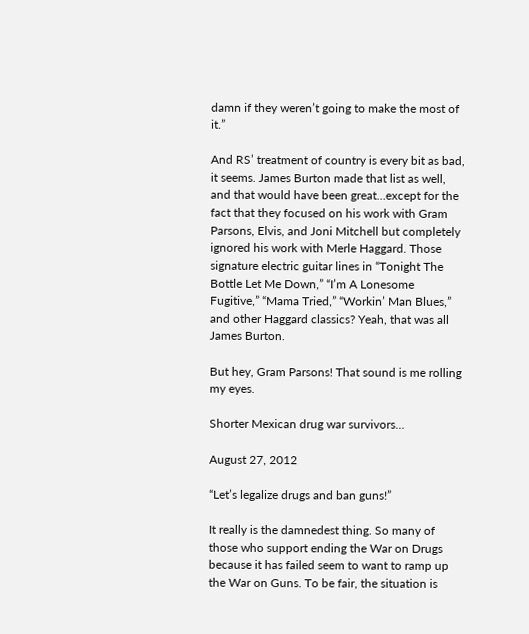damn if they weren’t going to make the most of it.”

And RS’ treatment of country is every bit as bad, it seems. James Burton made that list as well, and that would have been great…except for the fact that they focused on his work with Gram Parsons, Elvis, and Joni Mitchell but completely ignored his work with Merle Haggard. Those signature electric guitar lines in “Tonight The Bottle Let Me Down,” “I’m A Lonesome Fugitive,” “Mama Tried,” “Workin’ Man Blues,” and other Haggard classics? Yeah, that was all James Burton.

But hey, Gram Parsons! That sound is me rolling my eyes.

Shorter Mexican drug war survivors…

August 27, 2012

“Let’s legalize drugs and ban guns!”

It really is the damnedest thing. So many of those who support ending the War on Drugs because it has failed seem to want to ramp up the War on Guns. To be fair, the situation is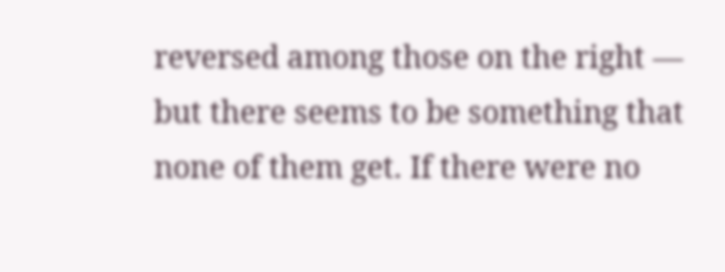reversed among those on the right — but there seems to be something that none of them get. If there were no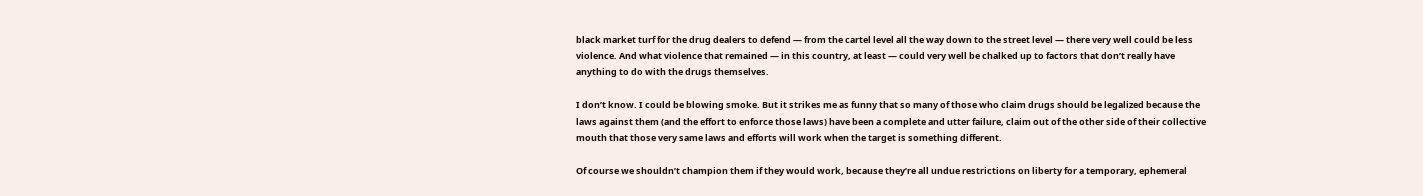black market turf for the drug dealers to defend — from the cartel level all the way down to the street level — there very well could be less violence. And what violence that remained — in this country, at least — could very well be chalked up to factors that don’t really have anything to do with the drugs themselves.

I don’t know. I could be blowing smoke. But it strikes me as funny that so many of those who claim drugs should be legalized because the laws against them (and the effort to enforce those laws) have been a complete and utter failure, claim out of the other side of their collective mouth that those very same laws and efforts will work when the target is something different.

Of course we shouldn’t champion them if they would work, because they’re all undue restrictions on liberty for a temporary, ephemeral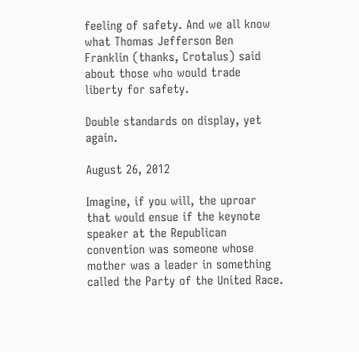feeling of safety. And we all know what Thomas Jefferson Ben Franklin (thanks, Crotalus) said about those who would trade liberty for safety.

Double standards on display, yet again.

August 26, 2012

Imagine, if you will, the uproar that would ensue if the keynote speaker at the Republican convention was someone whose mother was a leader in something called the Party of the United Race.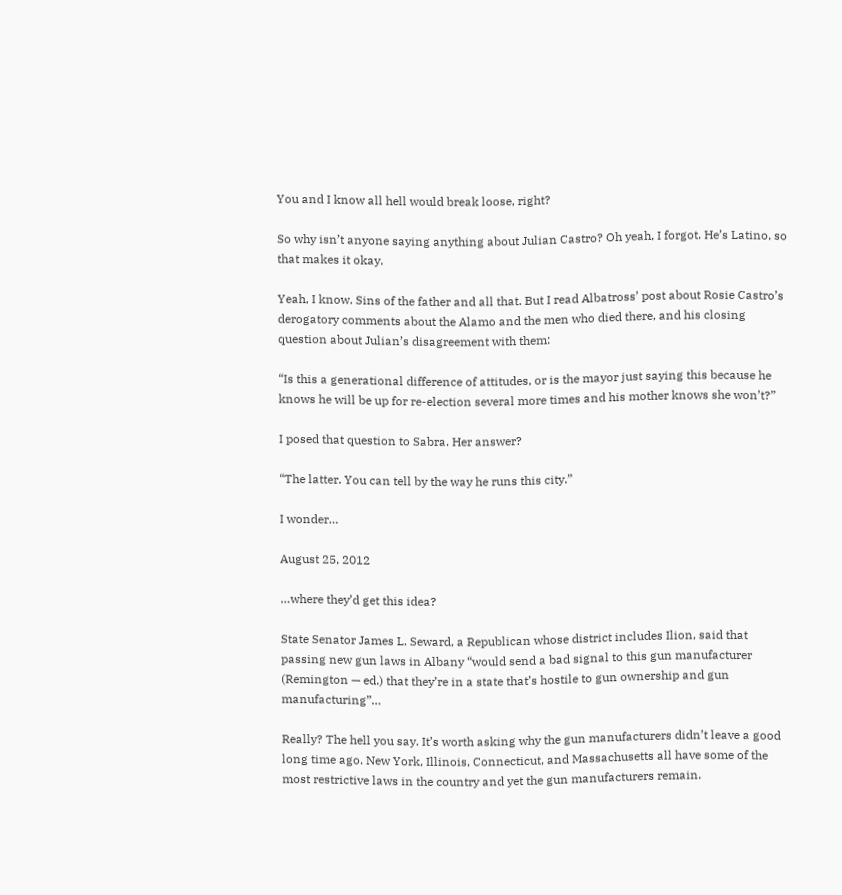You and I know all hell would break loose, right?

So why isn’t anyone saying anything about Julian Castro? Oh yeah, I forgot. He’s Latino, so that makes it okay.

Yeah, I know. Sins of the father and all that. But I read Albatross’ post about Rosie Castro’s derogatory comments about the Alamo and the men who died there, and his closing question about Julian’s disagreement with them:

“Is this a generational difference of attitudes, or is the mayor just saying this because he knows he will be up for re-election several more times and his mother knows she won’t?”

I posed that question to Sabra. Her answer?

“The latter. You can tell by the way he runs this city.”

I wonder…

August 25, 2012

…where they’d get this idea?

State Senator James L. Seward, a Republican whose district includes Ilion, said that passing new gun laws in Albany “would send a bad signal to this gun manufacturer (Remington — ed.) that they’re in a state that’s hostile to gun ownership and gun manufacturing”…

Really? The hell you say. It’s worth asking why the gun manufacturers didn’t leave a good long time ago. New York, Illinois, Connecticut, and Massachusetts all have some of the most restrictive laws in the country and yet the gun manufacturers remain.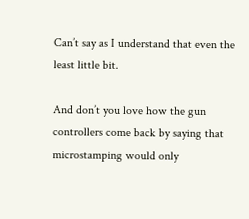Can’t say as I understand that even the least little bit.

And don’t you love how the gun controllers come back by saying that microstamping would only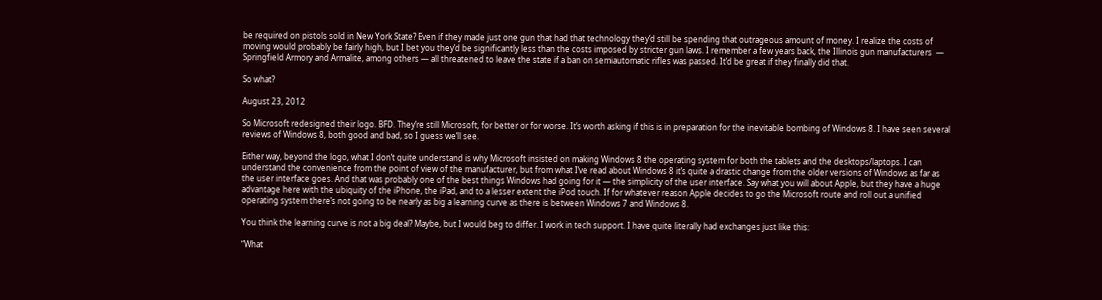be required on pistols sold in New York State? Even if they made just one gun that had that technology they’d still be spending that outrageous amount of money. I realize the costs of moving would probably be fairly high, but I bet you they’d be significantly less than the costs imposed by stricter gun laws. I remember a few years back, the Illinois gun manufacturers  — Springfield Armory and Armalite, among others — all threatened to leave the state if a ban on semiautomatic rifles was passed. It’d be great if they finally did that.

So what?

August 23, 2012

So Microsoft redesigned their logo. BFD. They’re still Microsoft, for better or for worse. It’s worth asking if this is in preparation for the inevitable bombing of Windows 8. I have seen several reviews of Windows 8, both good and bad, so I guess we’ll see.

Either way, beyond the logo, what I don’t quite understand is why Microsoft insisted on making Windows 8 the operating system for both the tablets and the desktops/laptops. I can understand the convenience from the point of view of the manufacturer, but from what I’ve read about Windows 8 it’s quite a drastic change from the older versions of Windows as far as the user interface goes. And that was probably one of the best things Windows had going for it — the simplicity of the user interface. Say what you will about Apple, but they have a huge advantage here with the ubiquity of the iPhone, the iPad, and to a lesser extent the iPod touch. If for whatever reason Apple decides to go the Microsoft route and roll out a unified operating system there’s not going to be nearly as big a learning curve as there is between Windows 7 and Windows 8.

You think the learning curve is not a big deal? Maybe, but I would beg to differ. I work in tech support. I have quite literally had exchanges just like this:

“What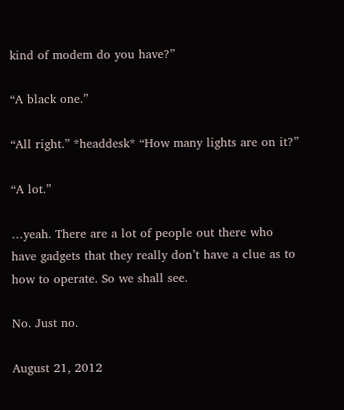kind of modem do you have?”

“A black one.”

“All right.” *headdesk* “How many lights are on it?”

“A lot.”

…yeah. There are a lot of people out there who have gadgets that they really don’t have a clue as to how to operate. So we shall see.

No. Just no.

August 21, 2012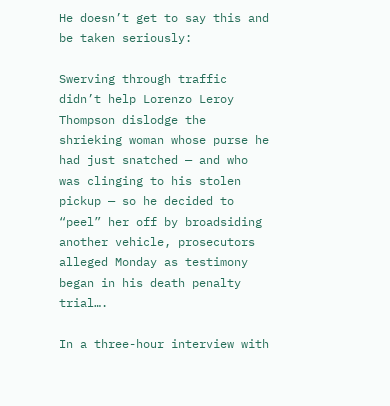He doesn’t get to say this and be taken seriously:

Swerving through traffic didn’t help Lorenzo Leroy Thompson dislodge the shrieking woman whose purse he had just snatched — and who was clinging to his stolen pickup — so he decided to “peel” her off by broadsiding another vehicle, prosecutors alleged Monday as testimony began in his death penalty trial….

In a three-hour interview with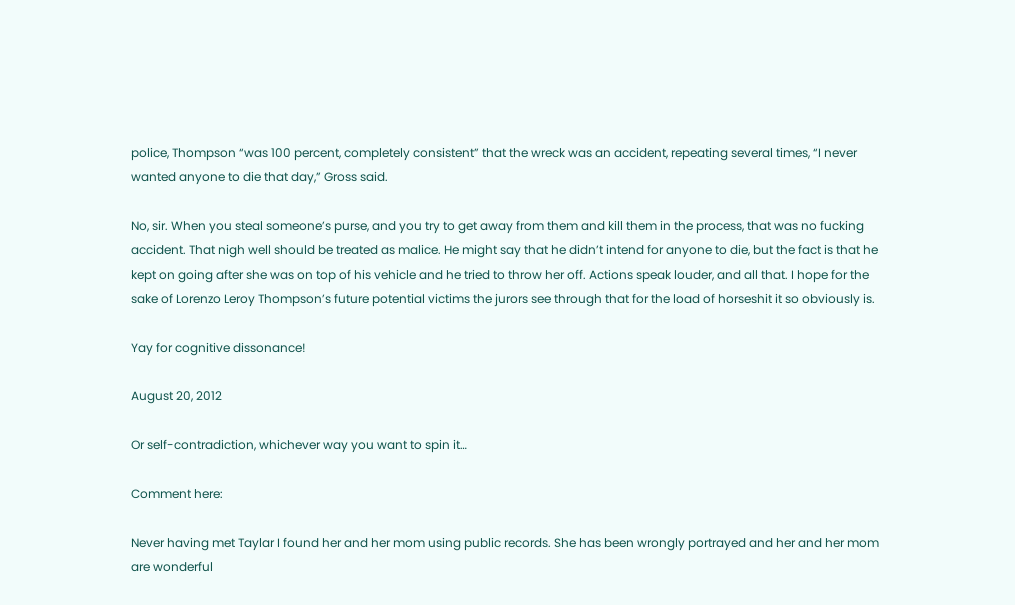police, Thompson “was 100 percent, completely consistent” that the wreck was an accident, repeating several times, “I never wanted anyone to die that day,” Gross said.

No, sir. When you steal someone’s purse, and you try to get away from them and kill them in the process, that was no fucking accident. That nigh well should be treated as malice. He might say that he didn’t intend for anyone to die, but the fact is that he kept on going after she was on top of his vehicle and he tried to throw her off. Actions speak louder, and all that. I hope for the sake of Lorenzo Leroy Thompson’s future potential victims the jurors see through that for the load of horseshit it so obviously is.

Yay for cognitive dissonance!

August 20, 2012

Or self-contradiction, whichever way you want to spin it…

Comment here:

Never having met Taylar I found her and her mom using public records. She has been wrongly portrayed and her and her mom are wonderful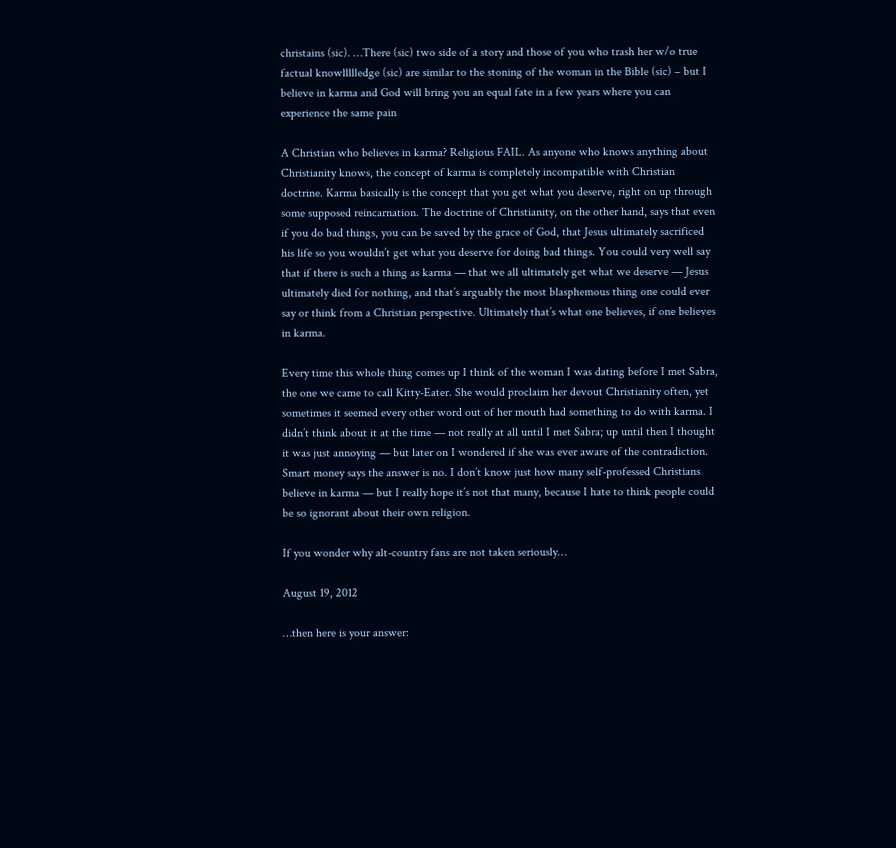christains (sic). …There (sic) two side of a story and those of you who trash her w/o true factual knowllllledge (sic) are similar to the stoning of the woman in the Bible (sic) – but I believe in karma and God will bring you an equal fate in a few years where you can experience the same pain

A Christian who believes in karma? Religious FAIL. As anyone who knows anything about Christianity knows, the concept of karma is completely incompatible with Christian doctrine. Karma basically is the concept that you get what you deserve, right on up through some supposed reincarnation. The doctrine of Christianity, on the other hand, says that even if you do bad things, you can be saved by the grace of God, that Jesus ultimately sacrificed his life so you wouldn’t get what you deserve for doing bad things. You could very well say that if there is such a thing as karma — that we all ultimately get what we deserve — Jesus ultimately died for nothing, and that’s arguably the most blasphemous thing one could ever say or think from a Christian perspective. Ultimately that’s what one believes, if one believes in karma.

Every time this whole thing comes up I think of the woman I was dating before I met Sabra, the one we came to call Kitty-Eater. She would proclaim her devout Christianity often, yet sometimes it seemed every other word out of her mouth had something to do with karma. I didn’t think about it at the time — not really at all until I met Sabra; up until then I thought it was just annoying — but later on I wondered if she was ever aware of the contradiction. Smart money says the answer is no. I don’t know just how many self-professed Christians believe in karma — but I really hope it’s not that many, because I hate to think people could be so ignorant about their own religion.

If you wonder why alt-country fans are not taken seriously…

August 19, 2012

…then here is your answer: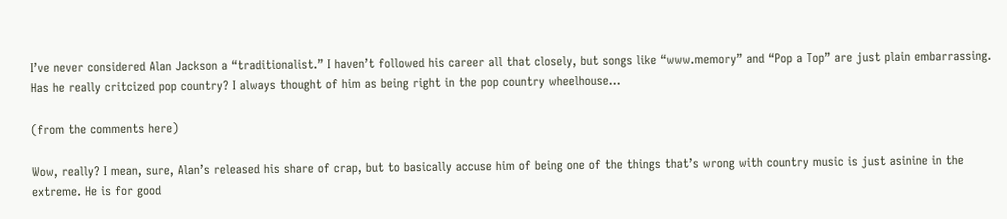I’ve never considered Alan Jackson a “traditionalist.” I haven’t followed his career all that closely, but songs like “www.memory” and “Pop a Top” are just plain embarrassing. Has he really critcized pop country? I always thought of him as being right in the pop country wheelhouse…

(from the comments here)

Wow, really? I mean, sure, Alan’s released his share of crap, but to basically accuse him of being one of the things that’s wrong with country music is just asinine in the extreme. He is for good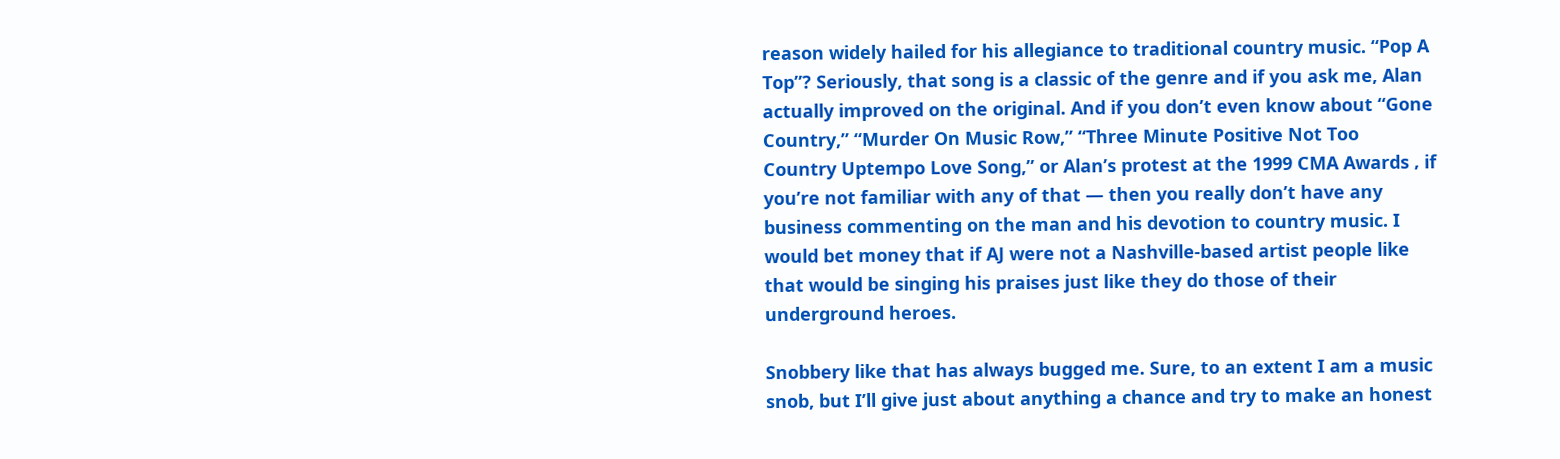reason widely hailed for his allegiance to traditional country music. “Pop A Top”? Seriously, that song is a classic of the genre and if you ask me, Alan actually improved on the original. And if you don’t even know about “Gone Country,” “Murder On Music Row,” “Three Minute Positive Not Too Country Uptempo Love Song,” or Alan’s protest at the 1999 CMA Awards ‚ if you’re not familiar with any of that — then you really don’t have any business commenting on the man and his devotion to country music. I would bet money that if AJ were not a Nashville-based artist people like that would be singing his praises just like they do those of their underground heroes.

Snobbery like that has always bugged me. Sure, to an extent I am a music snob, but I’ll give just about anything a chance and try to make an honest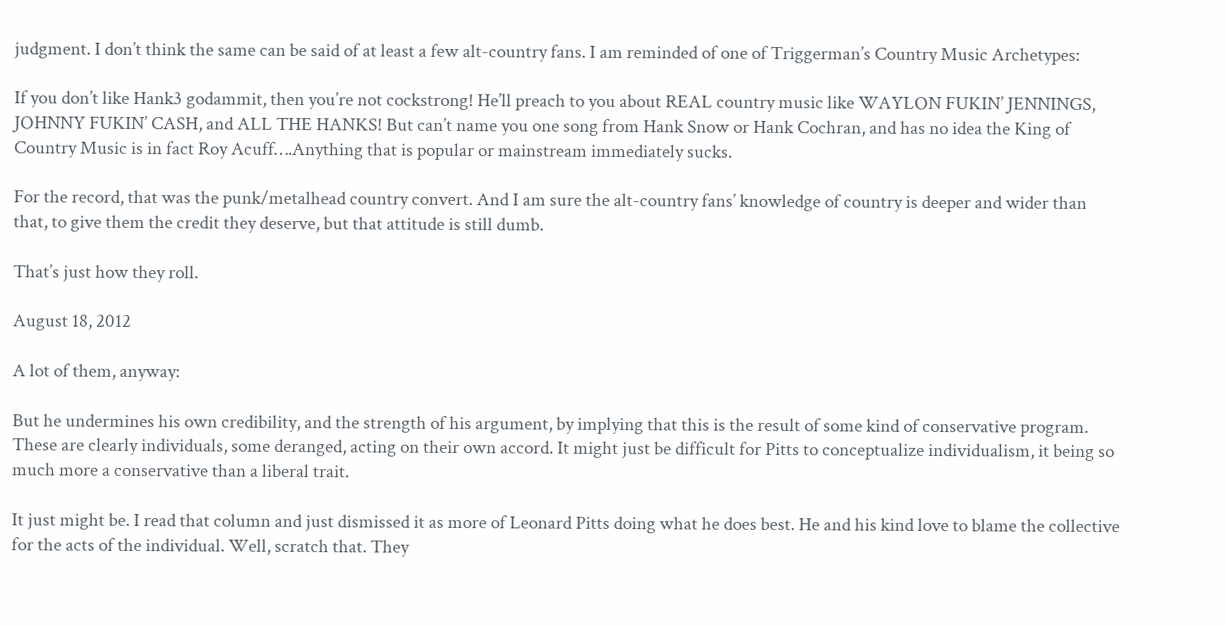judgment. I don’t think the same can be said of at least a few alt-country fans. I am reminded of one of Triggerman’s Country Music Archetypes:

If you don’t like Hank3 godammit, then you’re not cockstrong! He’ll preach to you about REAL country music like WAYLON FUKIN’ JENNINGS, JOHNNY FUKIN’ CASH, and ALL THE HANKS! But can’t name you one song from Hank Snow or Hank Cochran, and has no idea the King of Country Music is in fact Roy Acuff….Anything that is popular or mainstream immediately sucks.

For the record, that was the punk/metalhead country convert. And I am sure the alt-country fans’ knowledge of country is deeper and wider than that, to give them the credit they deserve, but that attitude is still dumb.

That’s just how they roll.

August 18, 2012

A lot of them, anyway:

But he undermines his own credibility, and the strength of his argument, by implying that this is the result of some kind of conservative program. These are clearly individuals, some deranged, acting on their own accord. It might just be difficult for Pitts to conceptualize individualism, it being so much more a conservative than a liberal trait.

It just might be. I read that column and just dismissed it as more of Leonard Pitts doing what he does best. He and his kind love to blame the collective for the acts of the individual. Well, scratch that. They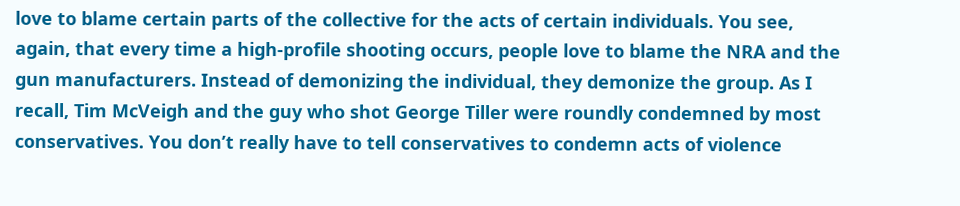love to blame certain parts of the collective for the acts of certain individuals. You see, again, that every time a high-profile shooting occurs, people love to blame the NRA and the gun manufacturers. Instead of demonizing the individual, they demonize the group. As I recall, Tim McVeigh and the guy who shot George Tiller were roundly condemned by most conservatives. You don’t really have to tell conservatives to condemn acts of violence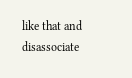like that and disassociate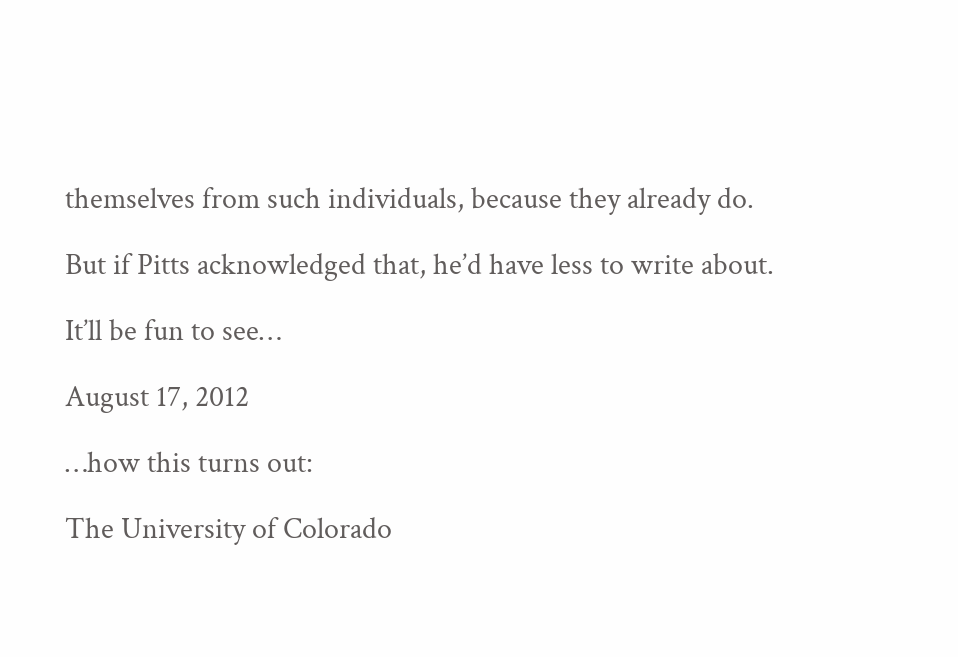themselves from such individuals, because they already do.

But if Pitts acknowledged that, he’d have less to write about.

It’ll be fun to see…

August 17, 2012

…how this turns out:

The University of Colorado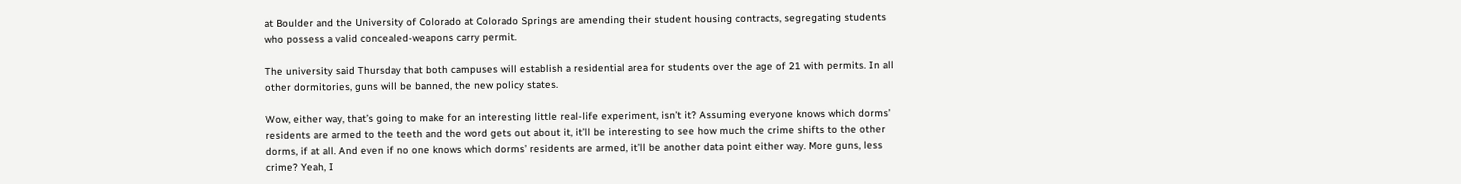at Boulder and the University of Colorado at Colorado Springs are amending their student housing contracts, segregating students who possess a valid concealed-weapons carry permit.

The university said Thursday that both campuses will establish a residential area for students over the age of 21 with permits. In all other dormitories, guns will be banned, the new policy states.

Wow, either way, that’s going to make for an interesting little real-life experiment, isn’t it? Assuming everyone knows which dorms’ residents are armed to the teeth and the word gets out about it, it’ll be interesting to see how much the crime shifts to the other dorms, if at all. And even if no one knows which dorms’ residents are armed, it’ll be another data point either way. More guns, less crime? Yeah, I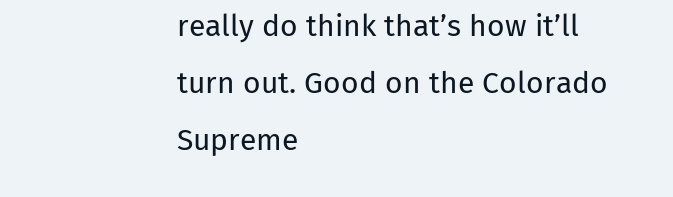really do think that’s how it’ll turn out. Good on the Colorado Supreme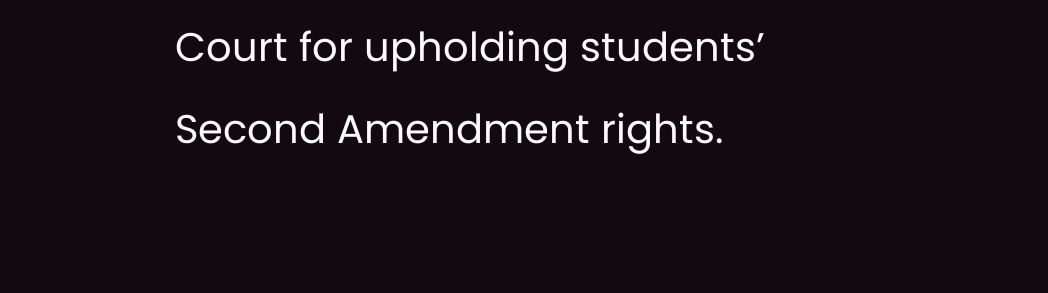Court for upholding students’ Second Amendment rights.